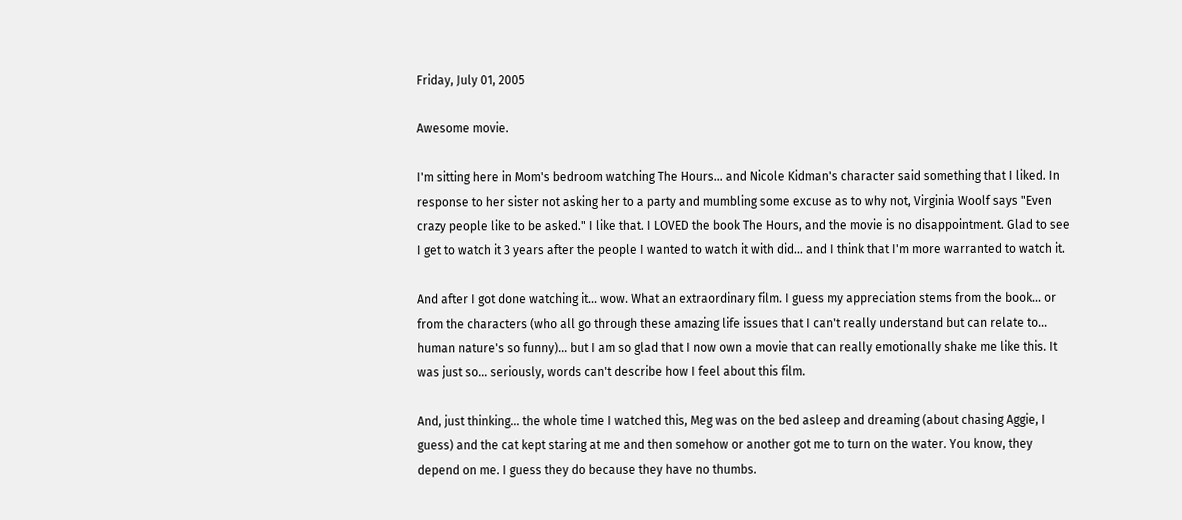Friday, July 01, 2005

Awesome movie.

I'm sitting here in Mom's bedroom watching The Hours... and Nicole Kidman's character said something that I liked. In response to her sister not asking her to a party and mumbling some excuse as to why not, Virginia Woolf says "Even crazy people like to be asked." I like that. I LOVED the book The Hours, and the movie is no disappointment. Glad to see I get to watch it 3 years after the people I wanted to watch it with did... and I think that I'm more warranted to watch it.

And after I got done watching it... wow. What an extraordinary film. I guess my appreciation stems from the book... or from the characters (who all go through these amazing life issues that I can't really understand but can relate to... human nature's so funny)... but I am so glad that I now own a movie that can really emotionally shake me like this. It was just so... seriously, words can't describe how I feel about this film.

And, just thinking... the whole time I watched this, Meg was on the bed asleep and dreaming (about chasing Aggie, I guess) and the cat kept staring at me and then somehow or another got me to turn on the water. You know, they depend on me. I guess they do because they have no thumbs.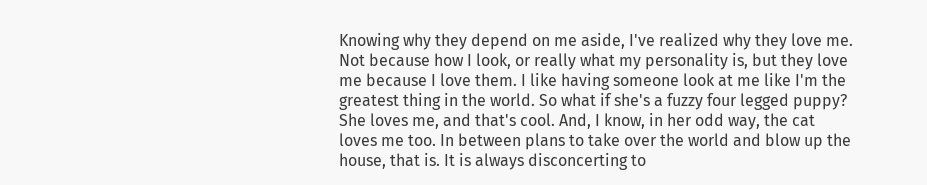Knowing why they depend on me aside, I've realized why they love me. Not because how I look, or really what my personality is, but they love me because I love them. I like having someone look at me like I'm the greatest thing in the world. So what if she's a fuzzy four legged puppy? She loves me, and that's cool. And, I know, in her odd way, the cat loves me too. In between plans to take over the world and blow up the house, that is. It is always disconcerting to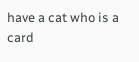have a cat who is a card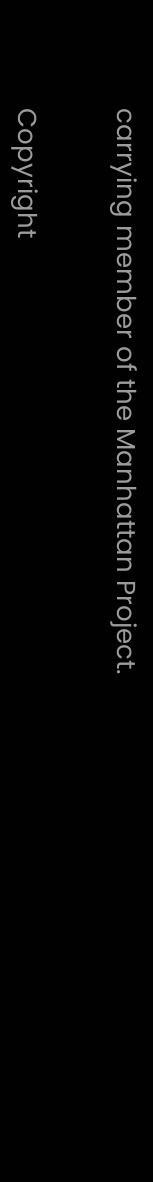carrying member of the Manhattan Project.


Copyright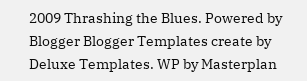2009 Thrashing the Blues. Powered by Blogger Blogger Templates create by Deluxe Templates. WP by Masterplan